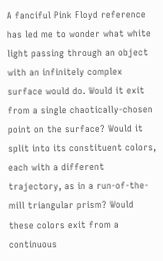A fanciful Pink Floyd reference has led me to wonder what white light passing through an object with an infinitely complex surface would do. Would it exit from a single chaotically-chosen point on the surface? Would it split into its constituent colors, each with a different trajectory, as in a run-of-the-mill triangular prism? Would these colors exit from a continuous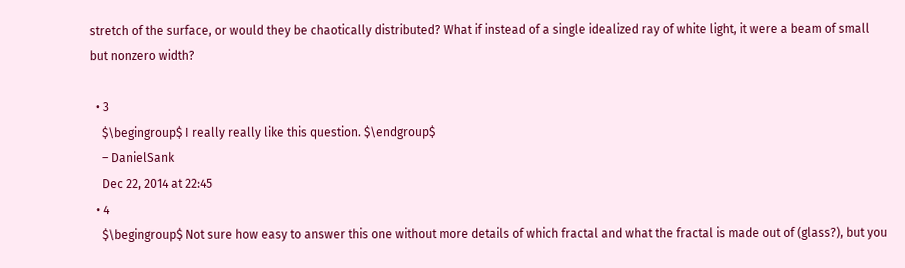stretch of the surface, or would they be chaotically distributed? What if instead of a single idealized ray of white light, it were a beam of small but nonzero width?

  • 3
    $\begingroup$ I really really like this question. $\endgroup$
    – DanielSank
    Dec 22, 2014 at 22:45
  • 4
    $\begingroup$ Not sure how easy to answer this one without more details of which fractal and what the fractal is made out of (glass?), but you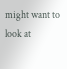might want to look at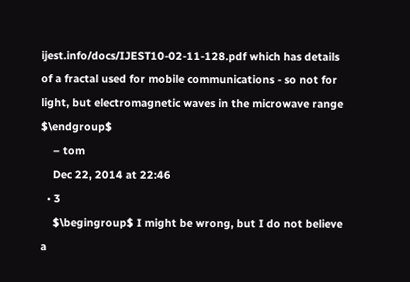ijest.info/docs/IJEST10-02-11-128.pdf which has details of a fractal used for mobile communications - so not for light, but electromagnetic waves in the microwave range $\endgroup$
    – tom
    Dec 22, 2014 at 22:46
  • 3
    $\begingroup$ I might be wrong, but I do not believe a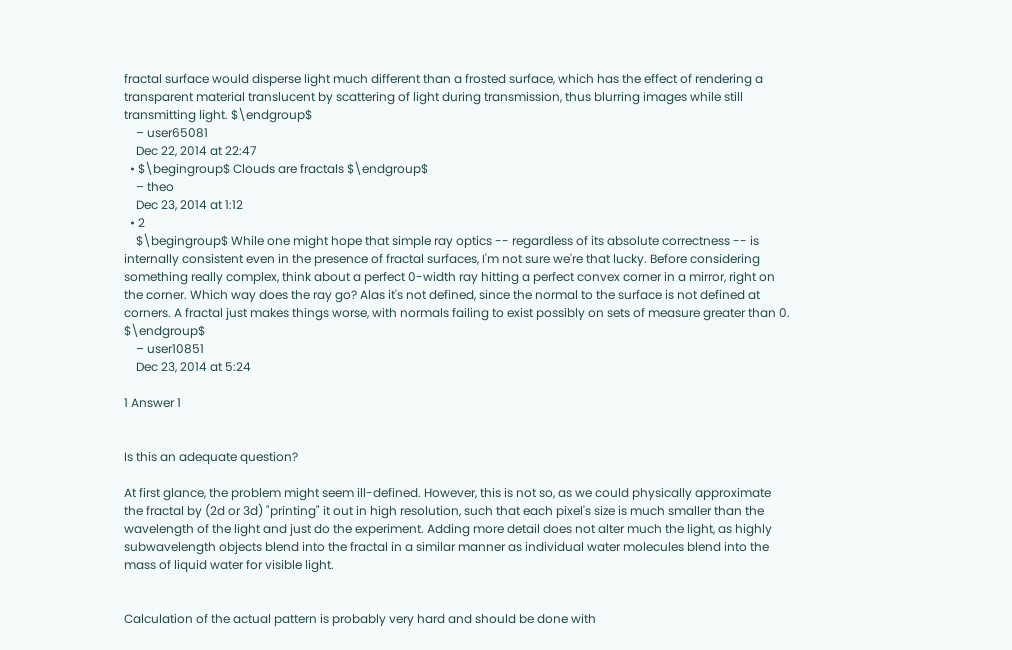fractal surface would disperse light much different than a frosted surface, which has the effect of rendering a transparent material translucent by scattering of light during transmission, thus blurring images while still transmitting light. $\endgroup$
    – user65081
    Dec 22, 2014 at 22:47
  • $\begingroup$ Clouds are fractals $\endgroup$
    – theo
    Dec 23, 2014 at 1:12
  • 2
    $\begingroup$ While one might hope that simple ray optics -- regardless of its absolute correctness -- is internally consistent even in the presence of fractal surfaces, I'm not sure we're that lucky. Before considering something really complex, think about a perfect 0-width ray hitting a perfect convex corner in a mirror, right on the corner. Which way does the ray go? Alas it's not defined, since the normal to the surface is not defined at corners. A fractal just makes things worse, with normals failing to exist possibly on sets of measure greater than 0. $\endgroup$
    – user10851
    Dec 23, 2014 at 5:24

1 Answer 1


Is this an adequate question?

At first glance, the problem might seem ill-defined. However, this is not so, as we could physically approximate the fractal by (2d or 3d) "printing" it out in high resolution, such that each pixel's size is much smaller than the wavelength of the light and just do the experiment. Adding more detail does not alter much the light, as highly subwavelength objects blend into the fractal in a similar manner as individual water molecules blend into the mass of liquid water for visible light.


Calculation of the actual pattern is probably very hard and should be done with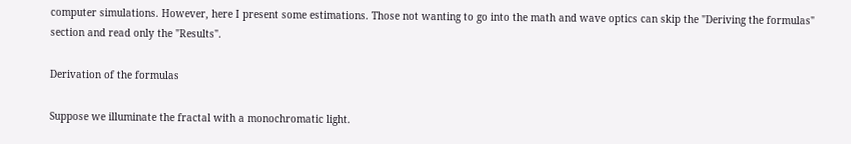computer simulations. However, here I present some estimations. Those not wanting to go into the math and wave optics can skip the "Deriving the formulas" section and read only the "Results".

Derivation of the formulas

Suppose we illuminate the fractal with a monochromatic light.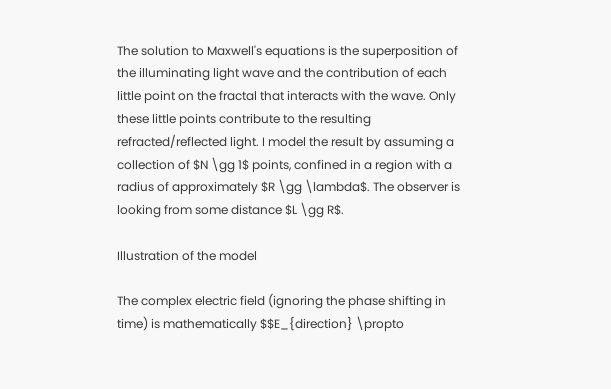The solution to Maxwell's equations is the superposition of the illuminating light wave and the contribution of each little point on the fractal that interacts with the wave. Only these little points contribute to the resulting refracted/reflected light. I model the result by assuming a collection of $N \gg 1$ points, confined in a region with a radius of approximately $R \gg \lambda$. The observer is looking from some distance $L \gg R$.

Illustration of the model

The complex electric field (ignoring the phase shifting in time) is mathematically $$E_{direction} \propto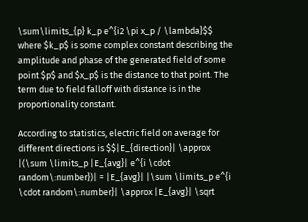\sum\limits_{p} k_p e^{i2 \pi x_p / \lambda}$$ where $k_p$ is some complex constant describing the amplitude and phase of the generated field of some point $p$ and $x_p$ is the distance to that point. The term due to field falloff with distance is in the proportionality constant.

According to statistics, electric field on average for different directions is $$|E_{direction}| \approx |(\sum \limits_p |E_{avg}| e^{i \cdot random\:number})| = |E_{avg}| |\sum \limits_p e^{i \cdot random\:number}| \approx |E_{avg}| \sqrt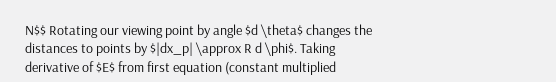N$$ Rotating our viewing point by angle $d \theta$ changes the distances to points by $|dx_p| \approx R d \phi$. Taking derivative of $E$ from first equation (constant multiplied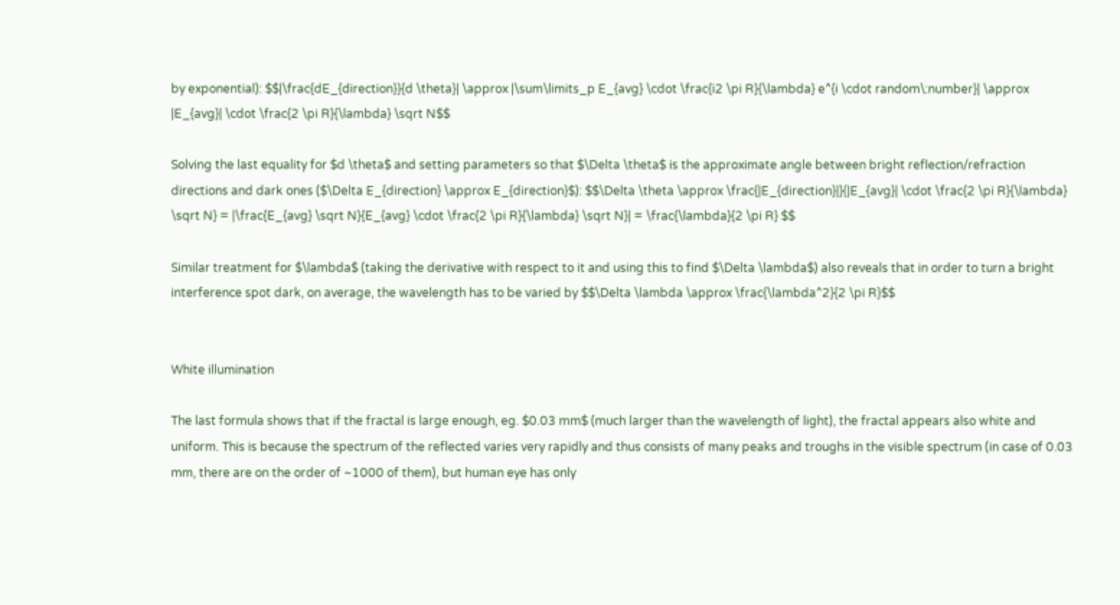by exponential): $$|\frac{dE_{direction}}{d \theta}| \approx |\sum\limits_p E_{avg} \cdot \frac{i2 \pi R}{\lambda} e^{i \cdot random\:number}| \approx |E_{avg}| \cdot \frac{2 \pi R}{\lambda} \sqrt N$$

Solving the last equality for $d \theta$ and setting parameters so that $\Delta \theta$ is the approximate angle between bright reflection/refraction directions and dark ones ($\Delta E_{direction} \approx E_{direction}$): $$\Delta \theta \approx \frac{|E_{direction}|}{|E_{avg}| \cdot \frac{2 \pi R}{\lambda} \sqrt N} = |\frac{E_{avg} \sqrt N}{E_{avg} \cdot \frac{2 \pi R}{\lambda} \sqrt N}| = \frac{\lambda}{2 \pi R} $$

Similar treatment for $\lambda$ (taking the derivative with respect to it and using this to find $\Delta \lambda$) also reveals that in order to turn a bright interference spot dark, on average, the wavelength has to be varied by $$\Delta \lambda \approx \frac{\lambda^2}{2 \pi R}$$


White illumination

The last formula shows that if the fractal is large enough, eg. $0.03 mm$ (much larger than the wavelength of light), the fractal appears also white and uniform. This is because the spectrum of the reflected varies very rapidly and thus consists of many peaks and troughs in the visible spectrum (in case of 0.03 mm, there are on the order of ~1000 of them), but human eye has only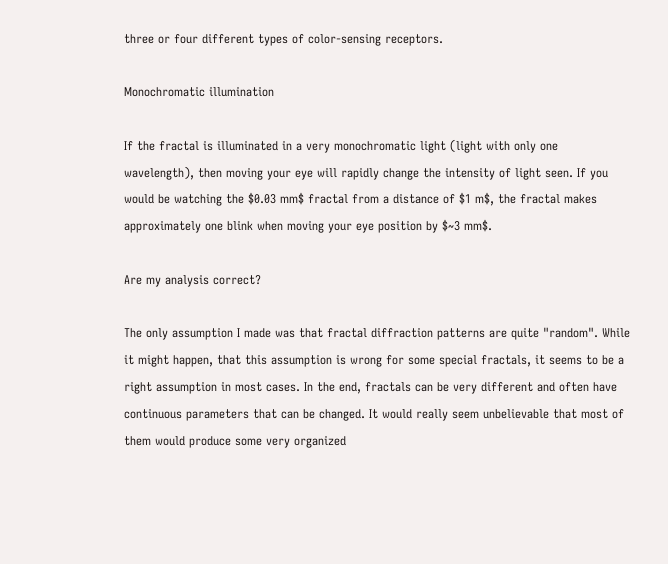three or four different types of color-sensing receptors.

Monochromatic illumination

If the fractal is illuminated in a very monochromatic light (light with only one wavelength), then moving your eye will rapidly change the intensity of light seen. If you would be watching the $0.03 mm$ fractal from a distance of $1 m$, the fractal makes approximately one blink when moving your eye position by $~3 mm$.

Are my analysis correct?

The only assumption I made was that fractal diffraction patterns are quite "random". While it might happen, that this assumption is wrong for some special fractals, it seems to be a right assumption in most cases. In the end, fractals can be very different and often have continuous parameters that can be changed. It would really seem unbelievable that most of them would produce some very organized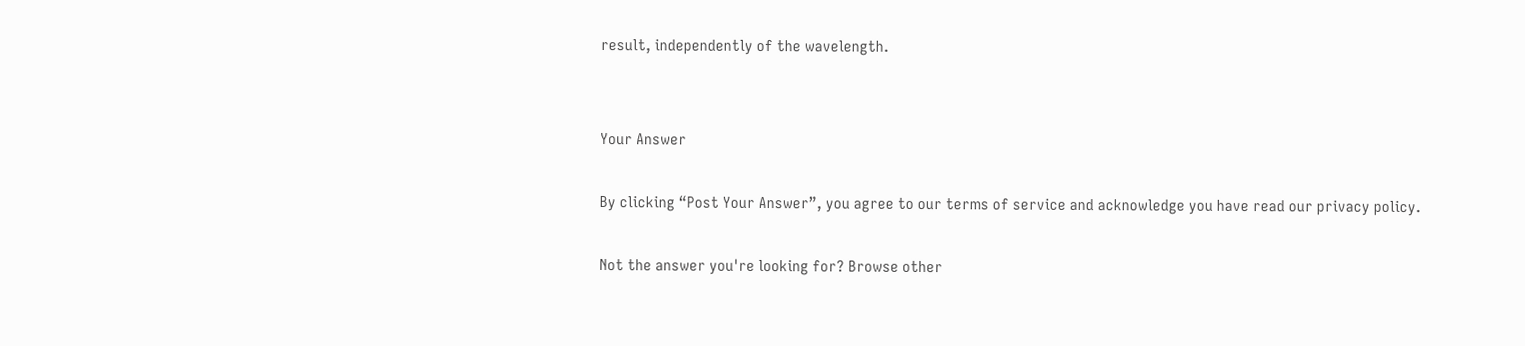result, independently of the wavelength.


Your Answer

By clicking “Post Your Answer”, you agree to our terms of service and acknowledge you have read our privacy policy.

Not the answer you're looking for? Browse other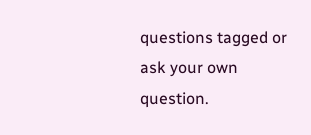questions tagged or ask your own question.